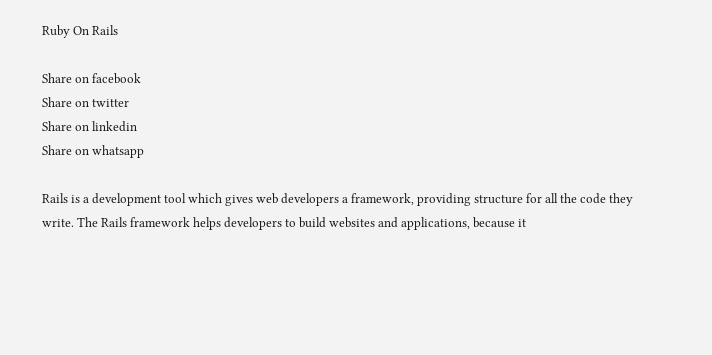Ruby On Rails

Share on facebook
Share on twitter
Share on linkedin
Share on whatsapp

Rails is a development tool which gives web developers a framework, providing structure for all the code they write. The Rails framework helps developers to build websites and applications, because it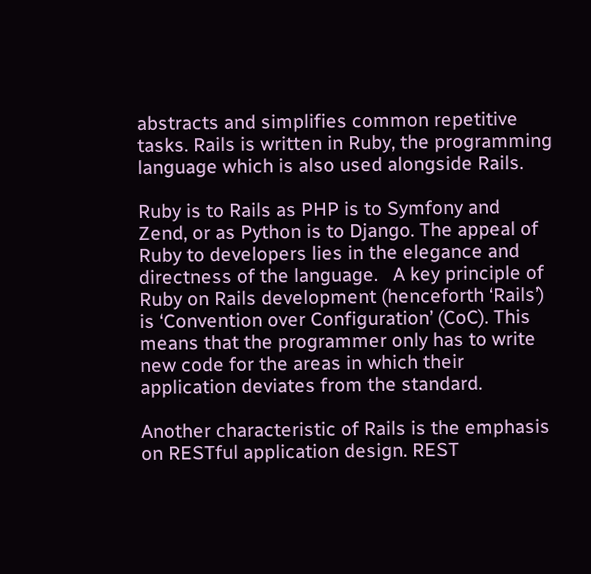abstracts and simplifies common repetitive tasks. Rails is written in Ruby, the programming language which is also used alongside Rails.

Ruby is to Rails as PHP is to Symfony and Zend, or as Python is to Django. The appeal of Ruby to developers lies in the elegance and directness of the language.   A key principle of Ruby on Rails development (henceforth ‘Rails’) is ‘Convention over Configuration’ (CoC). This means that the programmer only has to write new code for the areas in which their application deviates from the standard.

Another characteristic of Rails is the emphasis on RESTful application design. REST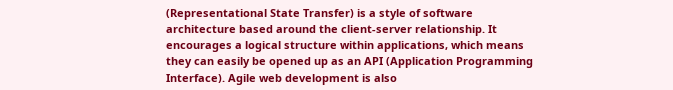(Representational State Transfer) is a style of software architecture based around the client-server relationship. It encourages a logical structure within applications, which means they can easily be opened up as an API (Application Programming Interface). Agile web development is also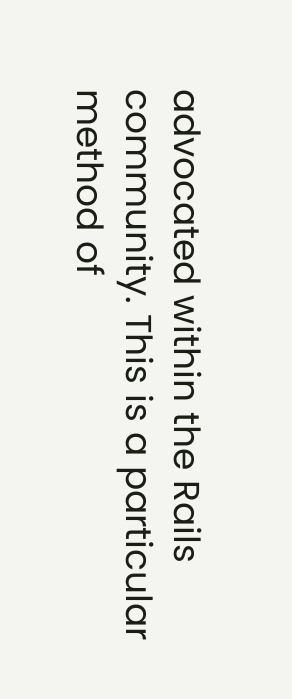advocated within the Rails community. This is a particular method of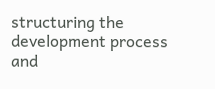structuring the development process and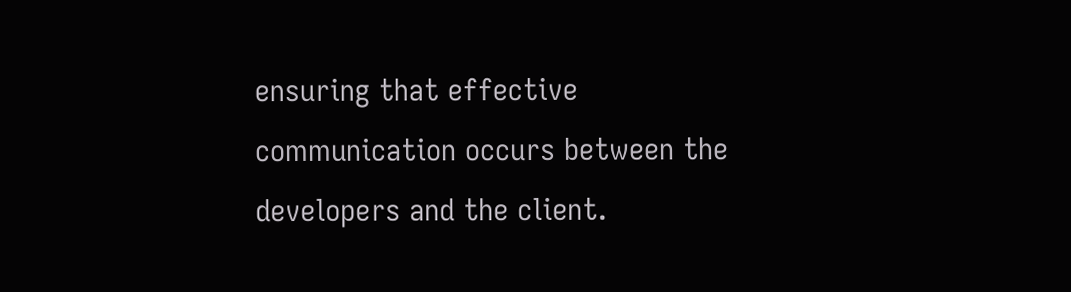ensuring that effective communication occurs between the developers and the client.